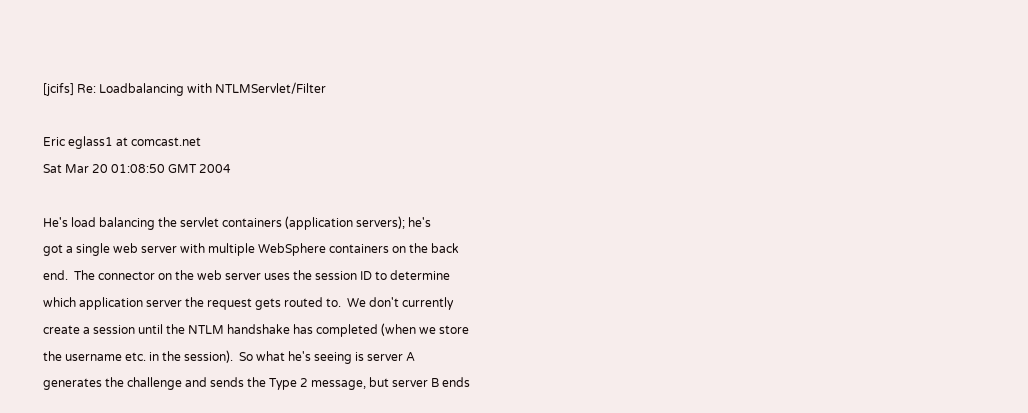[jcifs] Re: Loadbalancing with NTLMServlet/Filter

Eric eglass1 at comcast.net
Sat Mar 20 01:08:50 GMT 2004

He's load balancing the servlet containers (application servers); he's
got a single web server with multiple WebSphere containers on the back
end.  The connector on the web server uses the session ID to determine
which application server the request gets routed to.  We don't currently
create a session until the NTLM handshake has completed (when we store
the username etc. in the session).  So what he's seeing is server A
generates the challenge and sends the Type 2 message, but server B ends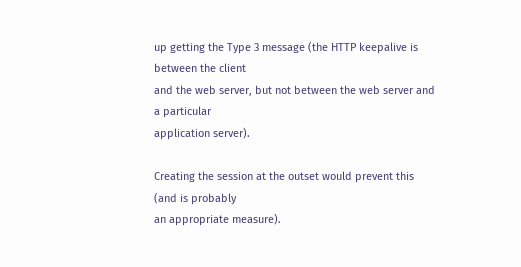up getting the Type 3 message (the HTTP keepalive is between the client
and the web server, but not between the web server and a particular
application server).

Creating the session at the outset would prevent this (and is probably
an appropriate measure).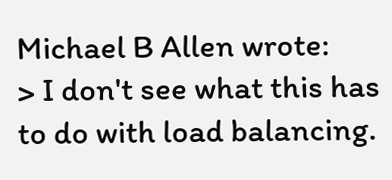Michael B Allen wrote:
> I don't see what this has to do with load balancing.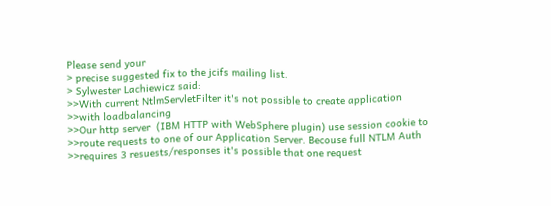Please send your
> precise suggested fix to the jcifs mailing list.
> Sylwester Lachiewicz said:
>>With current NtlmServletFilter it's not possible to create application
>>with loadbalancing
>>Our http server  (IBM HTTP with WebSphere plugin) use session cookie to
>>route requests to one of our Application Server. Becouse full NTLM Auth
>>requires 3 resuests/responses it's possible that one request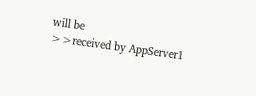will be
>>received by AppServer1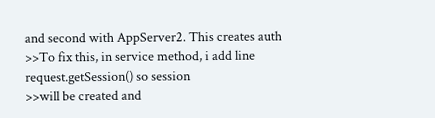and second with AppServer2. This creates auth
>>To fix this, in service method, i add line request.getSession() so session
>>will be created and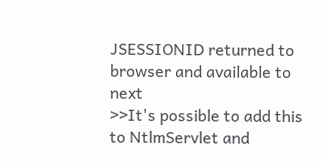JSESSIONID returned to browser and available to next
>>It's possible to add this to NtlmServlet and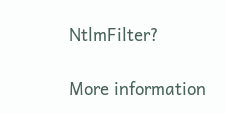NtlmFilter?

More information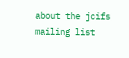about the jcifs mailing list